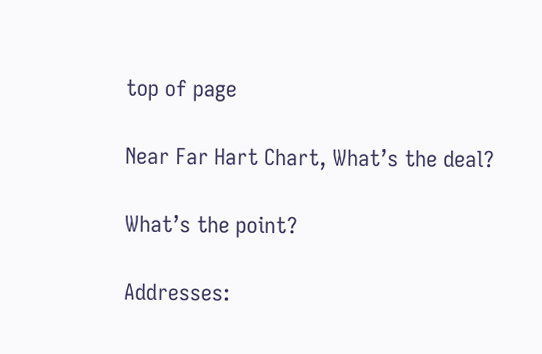top of page

Near Far Hart Chart, What’s the deal?

What’s the point?

Addresses: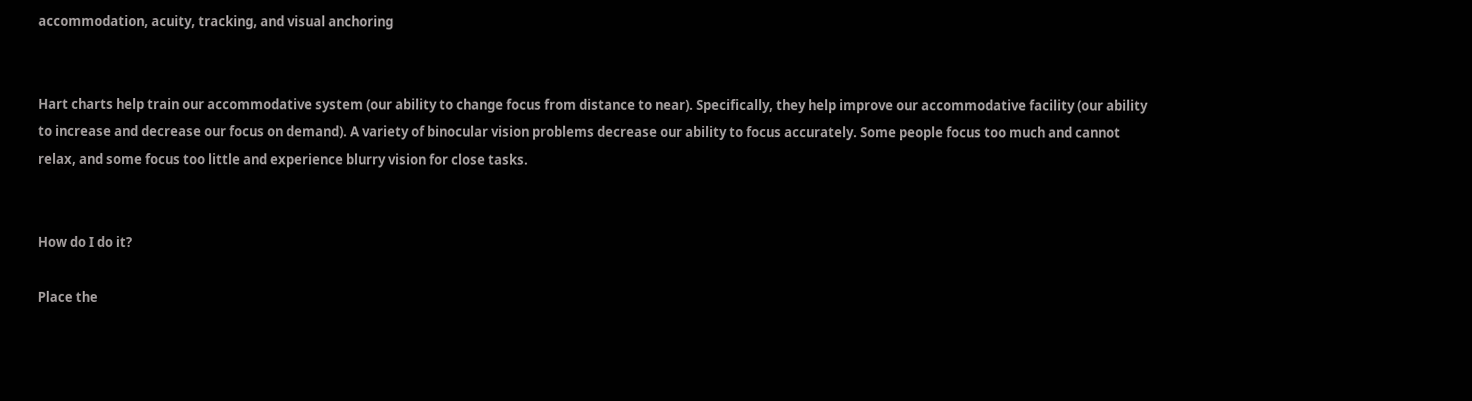accommodation, acuity, tracking, and visual anchoring


Hart charts help train our accommodative system (our ability to change focus from distance to near). Specifically, they help improve our accommodative facility (our ability to increase and decrease our focus on demand). A variety of binocular vision problems decrease our ability to focus accurately. Some people focus too much and cannot relax, and some focus too little and experience blurry vision for close tasks.


How do I do it?

Place the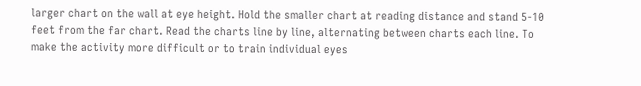larger chart on the wall at eye height. Hold the smaller chart at reading distance and stand 5-10 feet from the far chart. Read the charts line by line, alternating between charts each line. To make the activity more difficult or to train individual eyes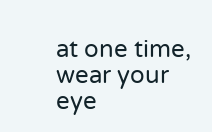at one time, wear your eye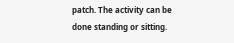patch. The activity can be done standing or sitting.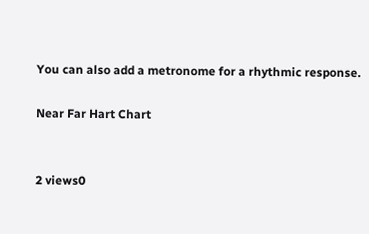You can also add a metronome for a rhythmic response.

Near Far Hart Chart


2 views0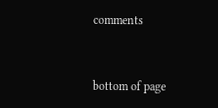comments


bottom of page